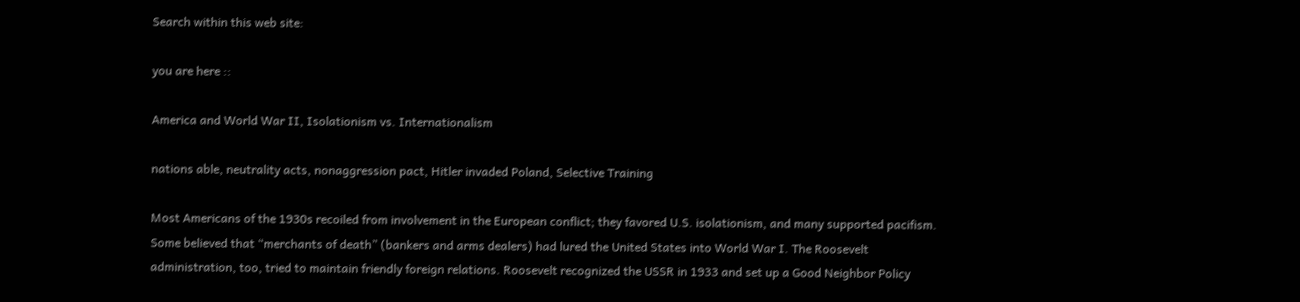Search within this web site:

you are here ::

America and World War II, Isolationism vs. Internationalism

nations able, neutrality acts, nonaggression pact, Hitler invaded Poland, Selective Training

Most Americans of the 1930s recoiled from involvement in the European conflict; they favored U.S. isolationism, and many supported pacifism. Some believed that “merchants of death” (bankers and arms dealers) had lured the United States into World War I. The Roosevelt administration, too, tried to maintain friendly foreign relations. Roosevelt recognized the USSR in 1933 and set up a Good Neighbor Policy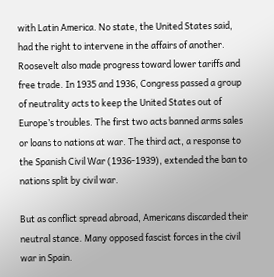with Latin America. No state, the United States said, had the right to intervene in the affairs of another. Roosevelt also made progress toward lower tariffs and free trade. In 1935 and 1936, Congress passed a group of neutrality acts to keep the United States out of Europe’s troubles. The first two acts banned arms sales or loans to nations at war. The third act, a response to the Spanish Civil War (1936-1939), extended the ban to nations split by civil war.

But as conflict spread abroad, Americans discarded their neutral stance. Many opposed fascist forces in the civil war in Spain.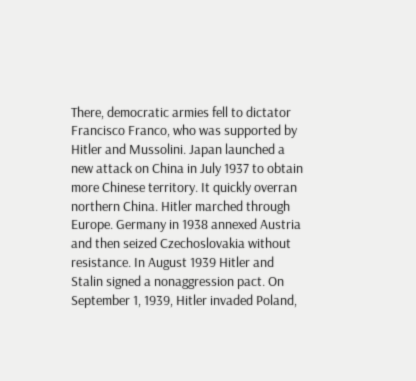There, democratic armies fell to dictator Francisco Franco, who was supported by Hitler and Mussolini. Japan launched a new attack on China in July 1937 to obtain more Chinese territory. It quickly overran northern China. Hitler marched through Europe. Germany in 1938 annexed Austria and then seized Czechoslovakia without resistance. In August 1939 Hitler and Stalin signed a nonaggression pact. On September 1, 1939, Hitler invaded Poland,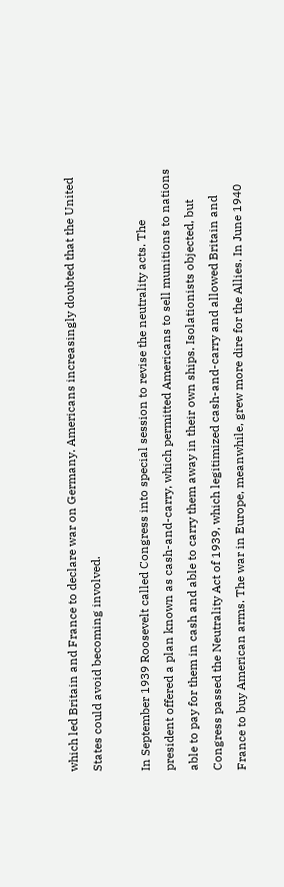which led Britain and France to declare war on Germany. Americans increasingly doubted that the United States could avoid becoming involved.

In September 1939 Roosevelt called Congress into special session to revise the neutrality acts. The president offered a plan known as cash-and-carry, which permitted Americans to sell munitions to nations able to pay for them in cash and able to carry them away in their own ships. Isolationists objected, but Congress passed the Neutrality Act of 1939, which legitimized cash-and-carry and allowed Britain and France to buy American arms. The war in Europe, meanwhile, grew more dire for the Allies. In June 1940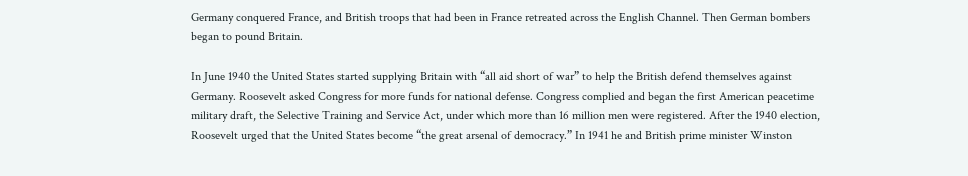Germany conquered France, and British troops that had been in France retreated across the English Channel. Then German bombers began to pound Britain.

In June 1940 the United States started supplying Britain with “all aid short of war” to help the British defend themselves against Germany. Roosevelt asked Congress for more funds for national defense. Congress complied and began the first American peacetime military draft, the Selective Training and Service Act, under which more than 16 million men were registered. After the 1940 election, Roosevelt urged that the United States become “the great arsenal of democracy.” In 1941 he and British prime minister Winston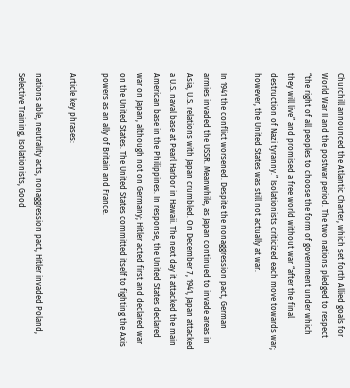Churchill announced the Atlantic Charter, which set forth Allied goals for World War II and the postwar period. The two nations pledged to respect “the right of all peoples to choose the form of government under which they will live” and promised a free world without war “after the final destruction of Nazi tyranny.” Isolationists criticized each move towards war; however, the United States was still not actually at war.

In 1941 the conflict worsened. Despite the nonaggression pact, German armies invaded the USSR. Meanwhile, as Japan continued to invade areas in Asia, U.S. relations with Japan crumbled. On December 7, 1941, Japan attacked a U.S. naval base at Pearl Harbor in Hawaii. The next day it attacked the main American base in the Philippines. In response, the United States declared war on Japan, although not on Germany; Hitler acted first and declared war on the United States. The United States committed itself to fighting the Axis powers as an ally of Britain and France.

Article key phrases:

nations able, neutrality acts, nonaggression pact, Hitler invaded Poland, Selective Training, Isolationists, Good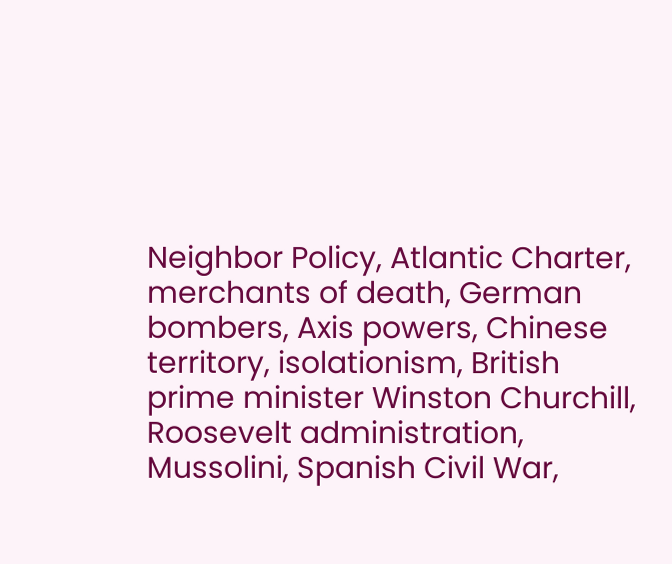Neighbor Policy, Atlantic Charter, merchants of death, German bombers, Axis powers, Chinese territory, isolationism, British prime minister Winston Churchill, Roosevelt administration, Mussolini, Spanish Civil War,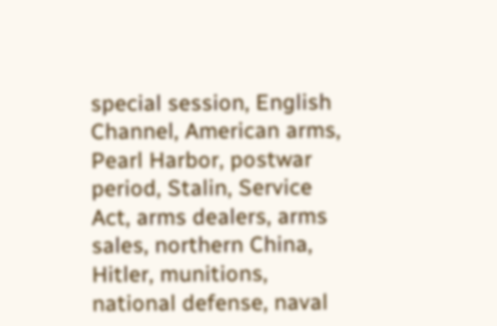special session, English Channel, American arms, Pearl Harbor, postwar period, Stalin, Service Act, arms dealers, arms sales, northern China, Hitler, munitions, national defense, naval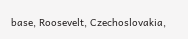base, Roosevelt, Czechoslovakia,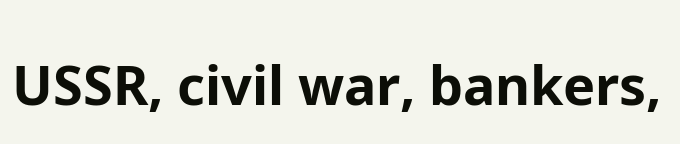USSR, civil war, bankers,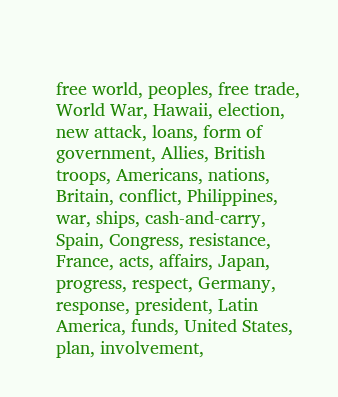free world, peoples, free trade, World War, Hawaii, election, new attack, loans, form of government, Allies, British troops, Americans, nations, Britain, conflict, Philippines, war, ships, cash-and-carry, Spain, Congress, resistance, France, acts, affairs, Japan, progress, respect, Germany, response, president, Latin America, funds, United States, plan, involvement,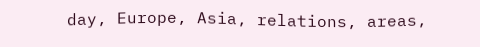day, Europe, Asia, relations, areas,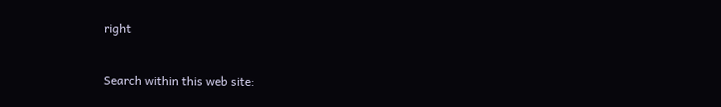right


Search within this web site: